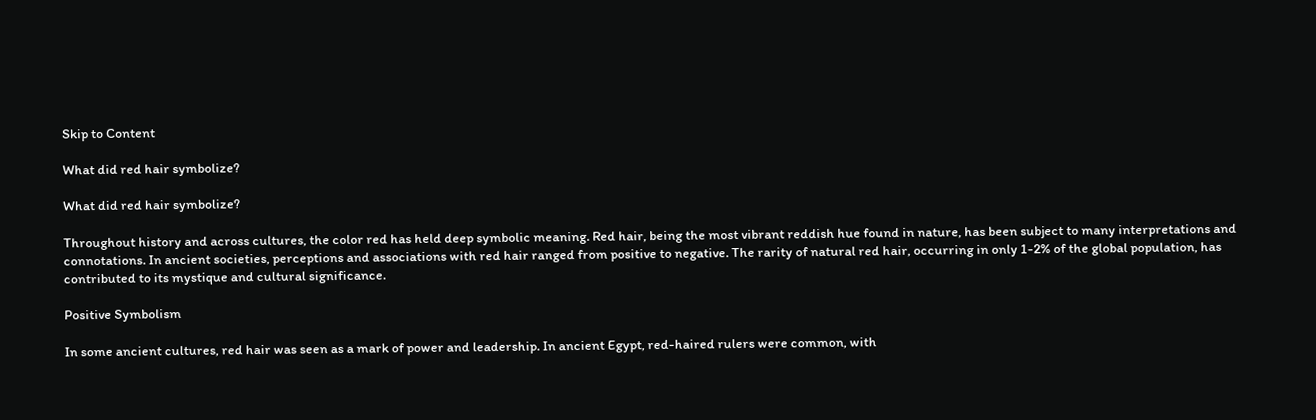Skip to Content

What did red hair symbolize?

What did red hair symbolize?

Throughout history and across cultures, the color red has held deep symbolic meaning. Red hair, being the most vibrant reddish hue found in nature, has been subject to many interpretations and connotations. In ancient societies, perceptions and associations with red hair ranged from positive to negative. The rarity of natural red hair, occurring in only 1-2% of the global population, has contributed to its mystique and cultural significance.

Positive Symbolism

In some ancient cultures, red hair was seen as a mark of power and leadership. In ancient Egypt, red-haired rulers were common, with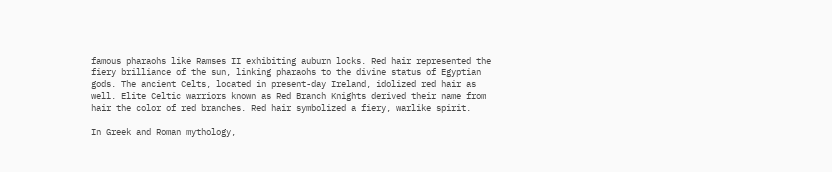famous pharaohs like Ramses II exhibiting auburn locks. Red hair represented the fiery brilliance of the sun, linking pharaohs to the divine status of Egyptian gods. The ancient Celts, located in present-day Ireland, idolized red hair as well. Elite Celtic warriors known as Red Branch Knights derived their name from hair the color of red branches. Red hair symbolized a fiery, warlike spirit.

In Greek and Roman mythology,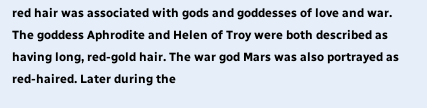red hair was associated with gods and goddesses of love and war. The goddess Aphrodite and Helen of Troy were both described as having long, red-gold hair. The war god Mars was also portrayed as red-haired. Later during the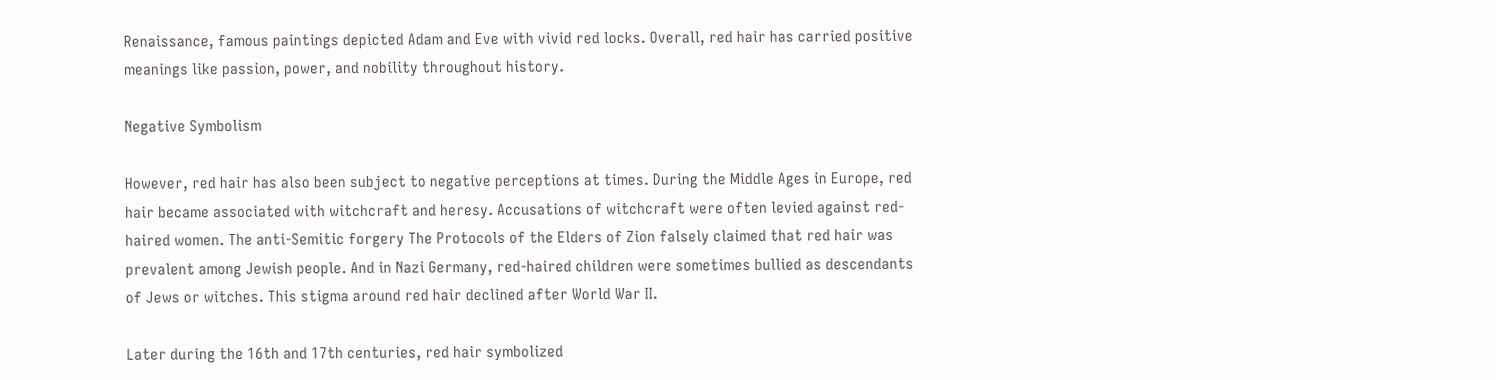Renaissance, famous paintings depicted Adam and Eve with vivid red locks. Overall, red hair has carried positive meanings like passion, power, and nobility throughout history.

Negative Symbolism

However, red hair has also been subject to negative perceptions at times. During the Middle Ages in Europe, red hair became associated with witchcraft and heresy. Accusations of witchcraft were often levied against red-haired women. The anti-Semitic forgery The Protocols of the Elders of Zion falsely claimed that red hair was prevalent among Jewish people. And in Nazi Germany, red-haired children were sometimes bullied as descendants of Jews or witches. This stigma around red hair declined after World War II.

Later during the 16th and 17th centuries, red hair symbolized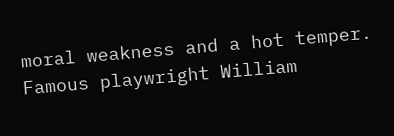moral weakness and a hot temper. Famous playwright William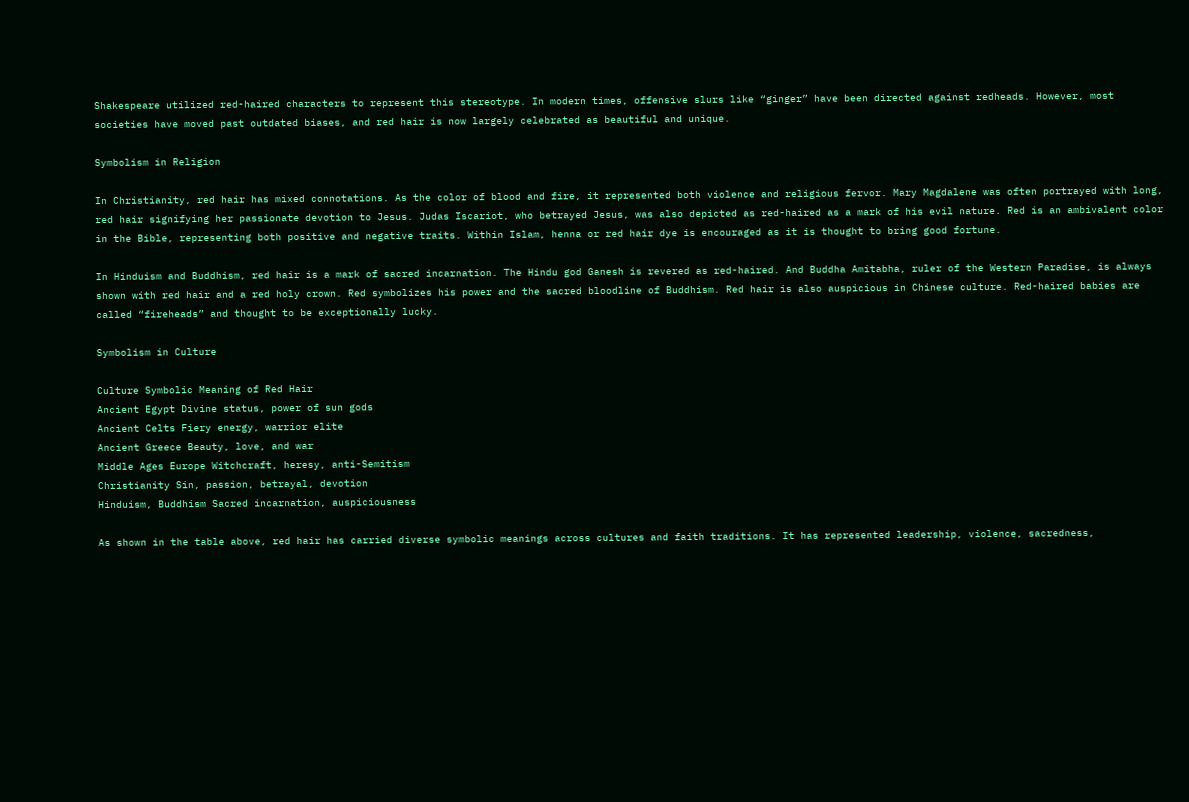Shakespeare utilized red-haired characters to represent this stereotype. In modern times, offensive slurs like “ginger” have been directed against redheads. However, most societies have moved past outdated biases, and red hair is now largely celebrated as beautiful and unique.

Symbolism in Religion

In Christianity, red hair has mixed connotations. As the color of blood and fire, it represented both violence and religious fervor. Mary Magdalene was often portrayed with long, red hair signifying her passionate devotion to Jesus. Judas Iscariot, who betrayed Jesus, was also depicted as red-haired as a mark of his evil nature. Red is an ambivalent color in the Bible, representing both positive and negative traits. Within Islam, henna or red hair dye is encouraged as it is thought to bring good fortune.

In Hinduism and Buddhism, red hair is a mark of sacred incarnation. The Hindu god Ganesh is revered as red-haired. And Buddha Amitabha, ruler of the Western Paradise, is always shown with red hair and a red holy crown. Red symbolizes his power and the sacred bloodline of Buddhism. Red hair is also auspicious in Chinese culture. Red-haired babies are called “fireheads” and thought to be exceptionally lucky.

Symbolism in Culture

Culture Symbolic Meaning of Red Hair
Ancient Egypt Divine status, power of sun gods
Ancient Celts Fiery energy, warrior elite
Ancient Greece Beauty, love, and war
Middle Ages Europe Witchcraft, heresy, anti-Semitism
Christianity Sin, passion, betrayal, devotion
Hinduism, Buddhism Sacred incarnation, auspiciousness

As shown in the table above, red hair has carried diverse symbolic meanings across cultures and faith traditions. It has represented leadership, violence, sacredness,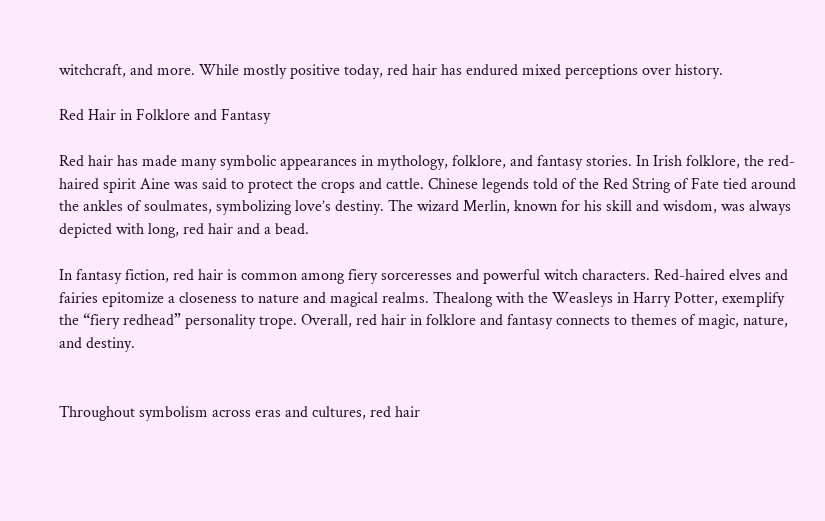witchcraft, and more. While mostly positive today, red hair has endured mixed perceptions over history.

Red Hair in Folklore and Fantasy

Red hair has made many symbolic appearances in mythology, folklore, and fantasy stories. In Irish folklore, the red-haired spirit Aine was said to protect the crops and cattle. Chinese legends told of the Red String of Fate tied around the ankles of soulmates, symbolizing love’s destiny. The wizard Merlin, known for his skill and wisdom, was always depicted with long, red hair and a bead.

In fantasy fiction, red hair is common among fiery sorceresses and powerful witch characters. Red-haired elves and fairies epitomize a closeness to nature and magical realms. Thealong with the Weasleys in Harry Potter, exemplify the “fiery redhead” personality trope. Overall, red hair in folklore and fantasy connects to themes of magic, nature, and destiny.


Throughout symbolism across eras and cultures, red hair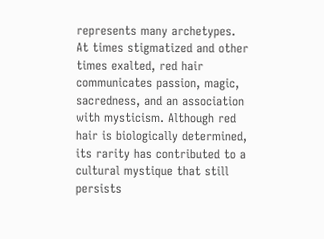represents many archetypes. At times stigmatized and other times exalted, red hair communicates passion, magic, sacredness, and an association with mysticism. Although red hair is biologically determined, its rarity has contributed to a cultural mystique that still persists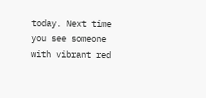today. Next time you see someone with vibrant red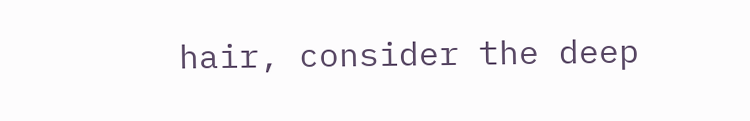hair, consider the deep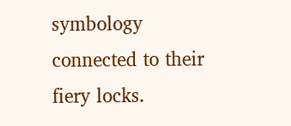symbology connected to their fiery locks.